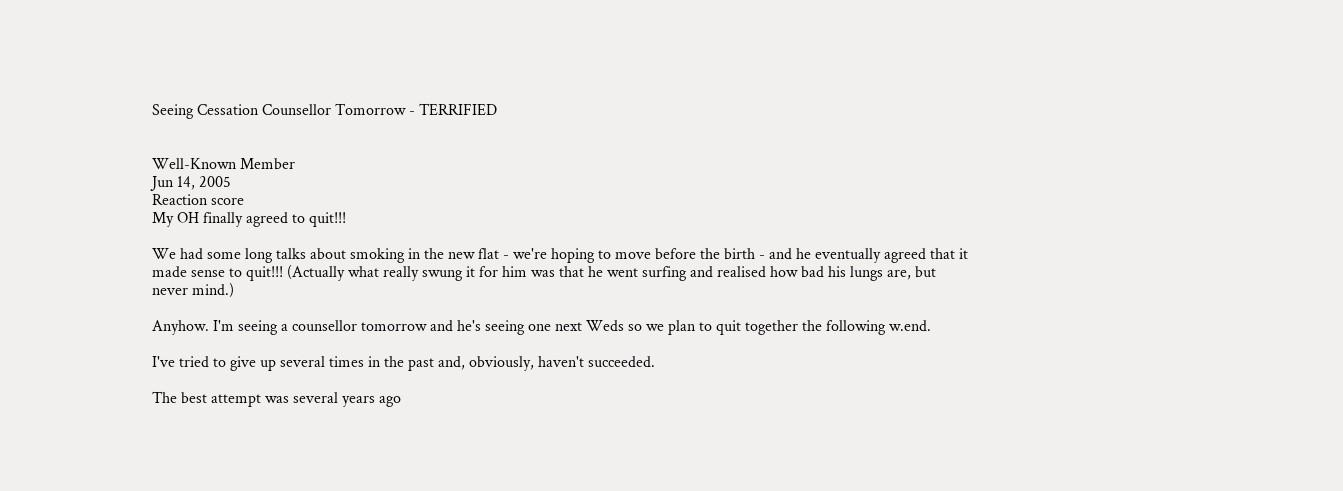Seeing Cessation Counsellor Tomorrow - TERRIFIED


Well-Known Member
Jun 14, 2005
Reaction score
My OH finally agreed to quit!!!

We had some long talks about smoking in the new flat - we're hoping to move before the birth - and he eventually agreed that it made sense to quit!!! (Actually what really swung it for him was that he went surfing and realised how bad his lungs are, but never mind.)

Anyhow. I'm seeing a counsellor tomorrow and he's seeing one next Weds so we plan to quit together the following w.end.

I've tried to give up several times in the past and, obviously, haven't succeeded.

The best attempt was several years ago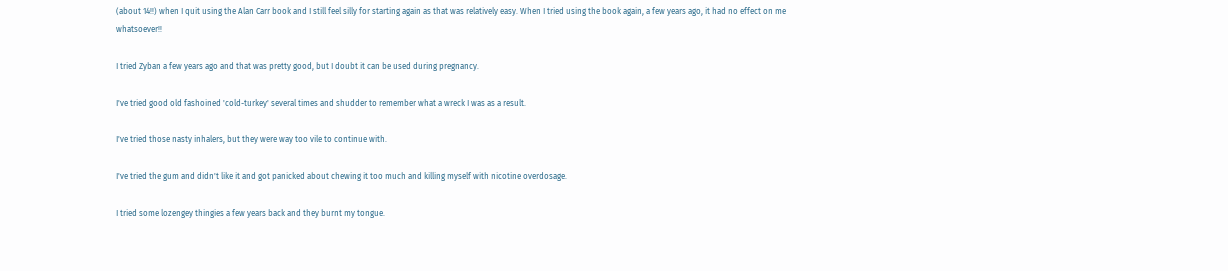(about 14!!) when I quit using the Alan Carr book and I still feel silly for starting again as that was relatively easy. When I tried using the book again, a few years ago, it had no effect on me whatsoever!!

I tried Zyban a few years ago and that was pretty good, but I doubt it can be used during pregnancy.

I've tried good old fashoined 'cold-turkey' several times and shudder to remember what a wreck I was as a result.

I've tried those nasty inhalers, but they were way too vile to continue with.

I've tried the gum and didn't like it and got panicked about chewing it too much and killing myself with nicotine overdosage.

I tried some lozengey thingies a few years back and they burnt my tongue.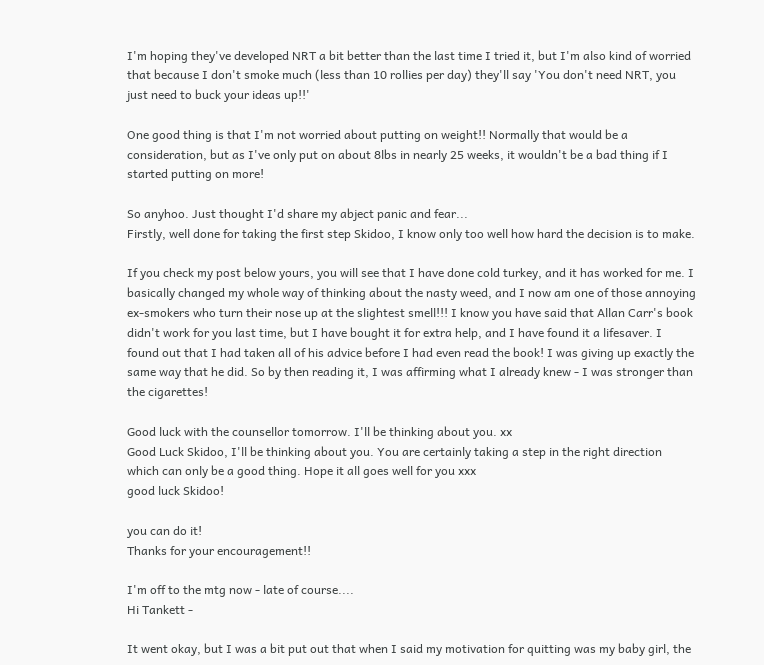I'm hoping they've developed NRT a bit better than the last time I tried it, but I'm also kind of worried that because I don't smoke much (less than 10 rollies per day) they'll say 'You don't need NRT, you just need to buck your ideas up!!'

One good thing is that I'm not worried about putting on weight!! Normally that would be a consideration, but as I've only put on about 8lbs in nearly 25 weeks, it wouldn't be a bad thing if I started putting on more!

So anyhoo. Just thought I'd share my abject panic and fear...
Firstly, well done for taking the first step Skidoo, I know only too well how hard the decision is to make.

If you check my post below yours, you will see that I have done cold turkey, and it has worked for me. I basically changed my whole way of thinking about the nasty weed, and I now am one of those annoying ex-smokers who turn their nose up at the slightest smell!!! I know you have said that Allan Carr's book didn't work for you last time, but I have bought it for extra help, and I have found it a lifesaver. I found out that I had taken all of his advice before I had even read the book! I was giving up exactly the same way that he did. So by then reading it, I was affirming what I already knew - I was stronger than the cigarettes!

Good luck with the counsellor tomorrow. I'll be thinking about you. xx
Good Luck Skidoo, I'll be thinking about you. You are certainly taking a step in the right direction which can only be a good thing. Hope it all goes well for you xxx
good luck Skidoo!

you can do it!
Thanks for your encouragement!!

I'm off to the mtg now - late of course....
Hi Tankett -

It went okay, but I was a bit put out that when I said my motivation for quitting was my baby girl, the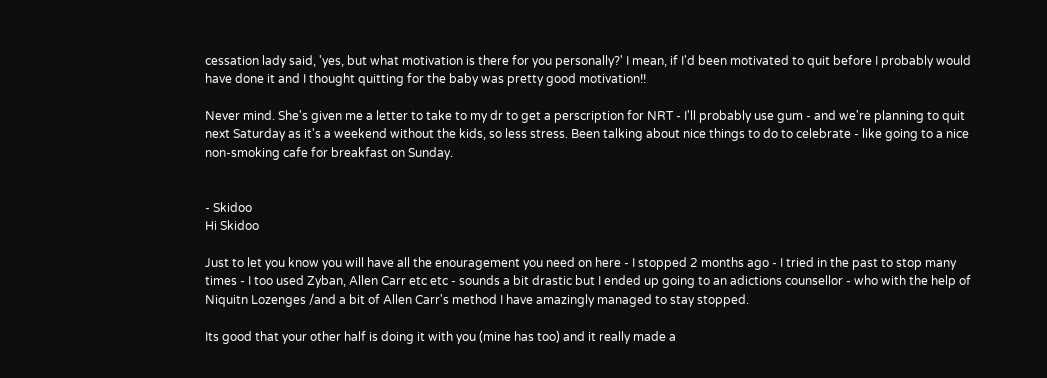cessation lady said, 'yes, but what motivation is there for you personally?' I mean, if I'd been motivated to quit before I probably would have done it and I thought quitting for the baby was pretty good motivation!!

Never mind. She's given me a letter to take to my dr to get a perscription for NRT - I'll probably use gum - and we're planning to quit next Saturday as it's a weekend without the kids, so less stress. Been talking about nice things to do to celebrate - like going to a nice non-smoking cafe for breakfast on Sunday.


- Skidoo
Hi Skidoo

Just to let you know you will have all the enouragement you need on here - I stopped 2 months ago - I tried in the past to stop many times - I too used Zyban, Allen Carr etc etc - sounds a bit drastic but I ended up going to an adictions counsellor - who with the help of Niquitn Lozenges /and a bit of Allen Carr's method I have amazingly managed to stay stopped.

Its good that your other half is doing it with you (mine has too) and it really made a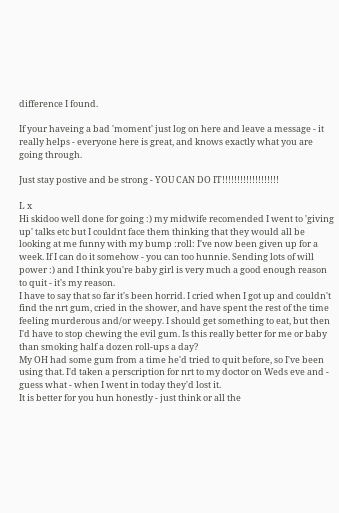difference I found.

If your haveing a bad 'moment' just log on here and leave a message - it really helps - everyone here is great, and knows exactly what you are going through.

Just stay postive and be strong - YOU CAN DO IT!!!!!!!!!!!!!!!!!!!

L x
Hi skidoo well done for going :) my midwife recomended I went to 'giving up' talks etc but I couldnt face them thinking that they would all be looking at me funny with my bump :roll: I've now been given up for a week. If I can do it somehow - you can too hunnie. Sending lots of will power :) and I think you're baby girl is very much a good enough reason to quit - it's my reason.
I have to say that so far it's been horrid. I cried when I got up and couldn't find the nrt gum, cried in the shower, and have spent the rest of the time feeling murderous and/or weepy. I should get something to eat, but then I'd have to stop chewing the evil gum. Is this really better for me or baby than smoking half a dozen roll-ups a day?
My OH had some gum from a time he'd tried to quit before, so I've been using that. I'd taken a perscription for nrt to my doctor on Weds eve and - guess what - when I went in today they'd lost it.
It is better for you hun honestly - just think or all the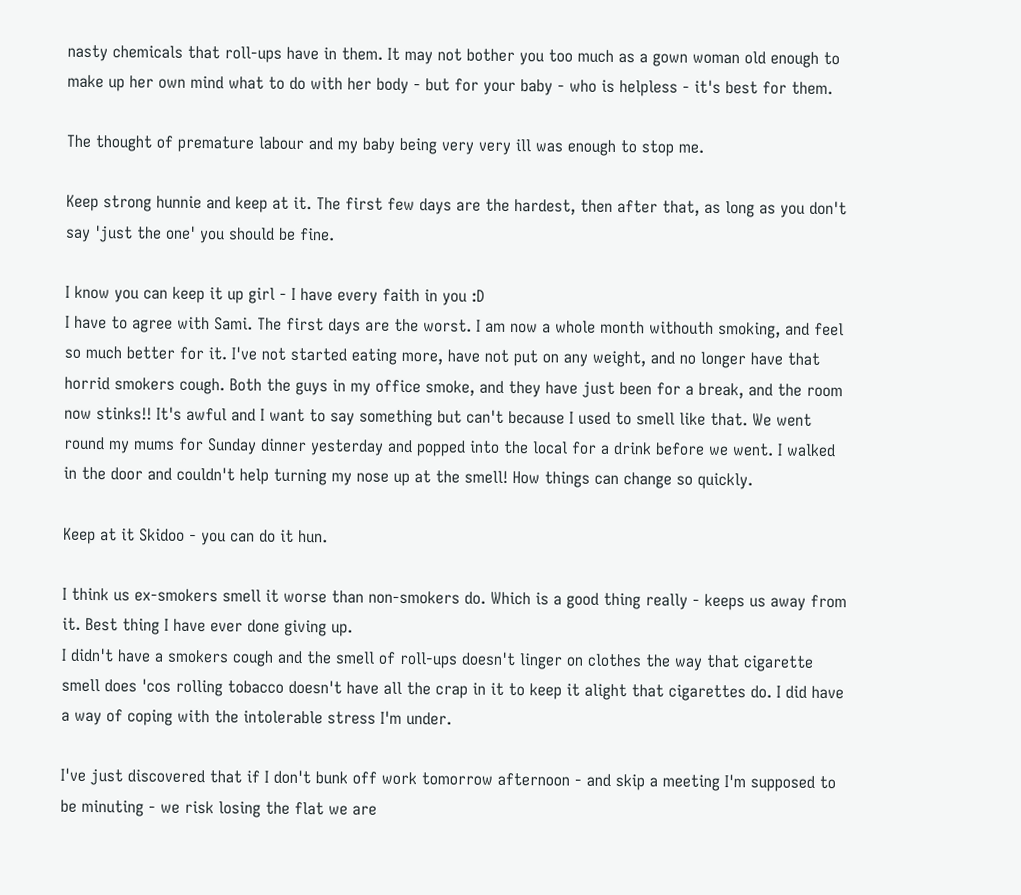nasty chemicals that roll-ups have in them. It may not bother you too much as a gown woman old enough to make up her own mind what to do with her body - but for your baby - who is helpless - it's best for them.

The thought of premature labour and my baby being very very ill was enough to stop me.

Keep strong hunnie and keep at it. The first few days are the hardest, then after that, as long as you don't say 'just the one' you should be fine.

I know you can keep it up girl - I have every faith in you :D
I have to agree with Sami. The first days are the worst. I am now a whole month withouth smoking, and feel so much better for it. I've not started eating more, have not put on any weight, and no longer have that horrid smokers cough. Both the guys in my office smoke, and they have just been for a break, and the room now stinks!! It's awful and I want to say something but can't because I used to smell like that. We went round my mums for Sunday dinner yesterday and popped into the local for a drink before we went. I walked in the door and couldn't help turning my nose up at the smell! How things can change so quickly.

Keep at it Skidoo - you can do it hun.

I think us ex-smokers smell it worse than non-smokers do. Which is a good thing really - keeps us away from it. Best thing I have ever done giving up.
I didn't have a smokers cough and the smell of roll-ups doesn't linger on clothes the way that cigarette smell does 'cos rolling tobacco doesn't have all the crap in it to keep it alight that cigarettes do. I did have a way of coping with the intolerable stress I'm under.

I've just discovered that if I don't bunk off work tomorrow afternoon - and skip a meeting I'm supposed to be minuting - we risk losing the flat we are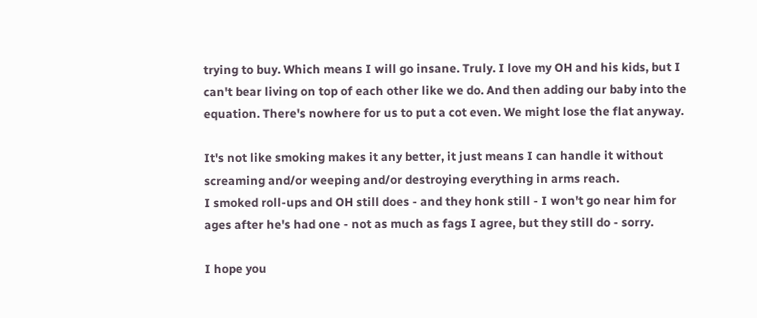trying to buy. Which means I will go insane. Truly. I love my OH and his kids, but I can't bear living on top of each other like we do. And then adding our baby into the equation. There's nowhere for us to put a cot even. We might lose the flat anyway.

It's not like smoking makes it any better, it just means I can handle it without screaming and/or weeping and/or destroying everything in arms reach.
I smoked roll-ups and OH still does - and they honk still - I won't go near him for ages after he's had one - not as much as fags I agree, but they still do - sorry.

I hope you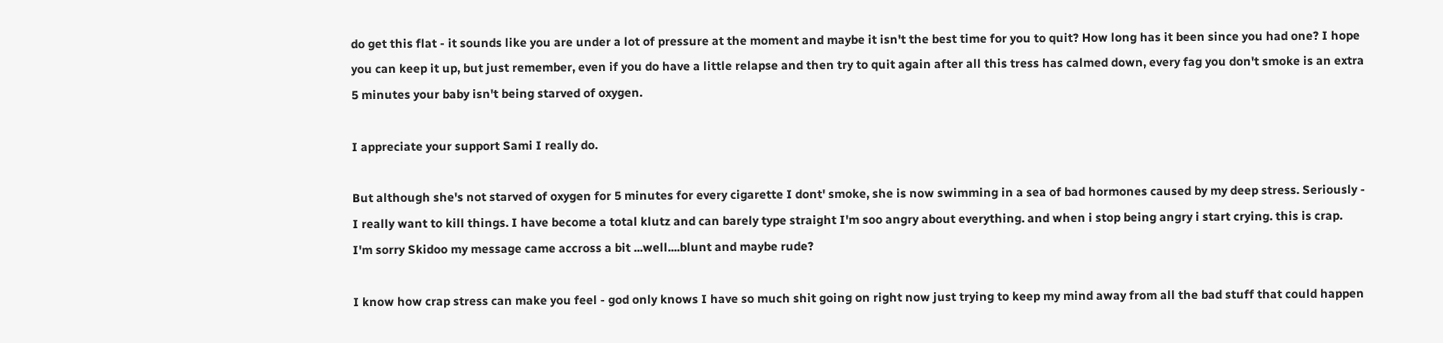do get this flat - it sounds like you are under a lot of pressure at the moment and maybe it isn't the best time for you to quit? How long has it been since you had one? I hope you can keep it up, but just remember, even if you do have a little relapse and then try to quit again after all this tress has calmed down, every fag you don't smoke is an extra 5 minutes your baby isn't being starved of oxygen.

I appreciate your support Sami I really do.

But although she's not starved of oxygen for 5 minutes for every cigarette I dont' smoke, she is now swimming in a sea of bad hormones caused by my deep stress. Seriously - I really want to kill things. I have become a total klutz and can barely type straight I'm soo angry about everything. and when i stop being angry i start crying. this is crap.
I'm sorry Skidoo my message came accross a bit ...well....blunt and maybe rude?

I know how crap stress can make you feel - god only knows I have so much shit going on right now just trying to keep my mind away from all the bad stuff that could happen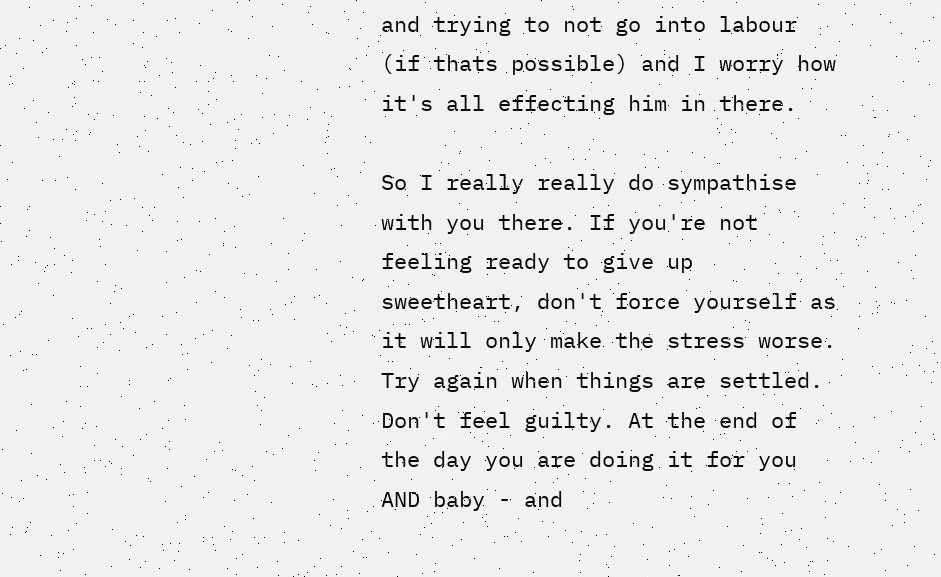and trying to not go into labour (if thats possible) and I worry how it's all effecting him in there.

So I really really do sympathise with you there. If you're not feeling ready to give up sweetheart, don't force yourself as it will only make the stress worse. Try again when things are settled. Don't feel guilty. At the end of the day you are doing it for you AND baby - and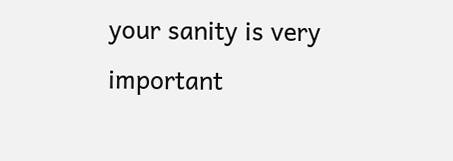your sanity is very important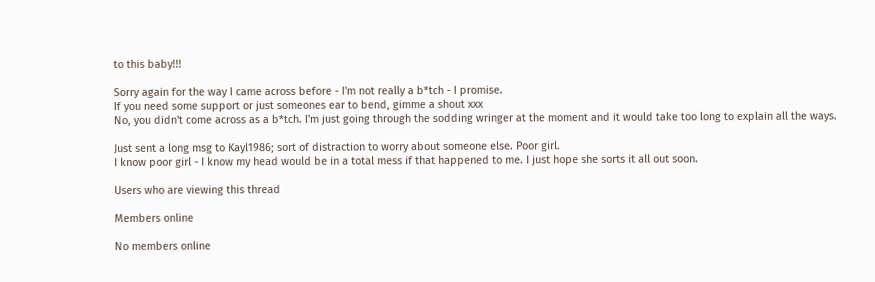to this baby!!!

Sorry again for the way I came across before - I'm not really a b*tch - I promise.
If you need some support or just someones ear to bend, gimme a shout xxx
No, you didn't come across as a b*tch. I'm just going through the sodding wringer at the moment and it would take too long to explain all the ways.

Just sent a long msg to Kayl1986; sort of distraction to worry about someone else. Poor girl.
I know poor girl - I know my head would be in a total mess if that happened to me. I just hope she sorts it all out soon.

Users who are viewing this thread

Members online

No members online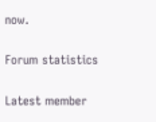now.

Forum statistics

Latest member